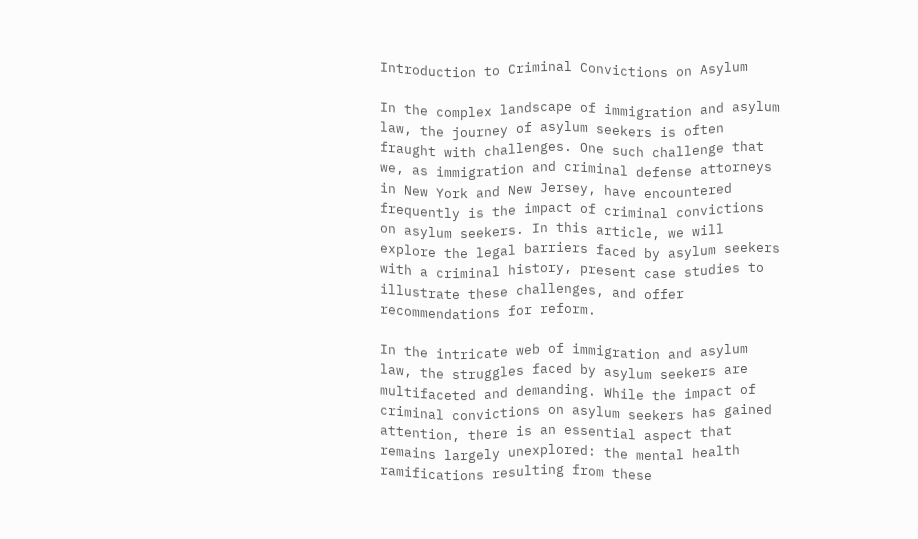Introduction to Criminal Convictions on Asylum

In the complex landscape of immigration and asylum law, the journey of asylum seekers is often fraught with challenges. One such challenge that we, as immigration and criminal defense attorneys in New York and New Jersey, have encountered frequently is the impact of criminal convictions on asylum seekers. In this article, we will explore the legal barriers faced by asylum seekers with a criminal history, present case studies to illustrate these challenges, and offer recommendations for reform.

In the intricate web of immigration and asylum law, the struggles faced by asylum seekers are multifaceted and demanding. While the impact of criminal convictions on asylum seekers has gained attention, there is an essential aspect that remains largely unexplored: the mental health ramifications resulting from these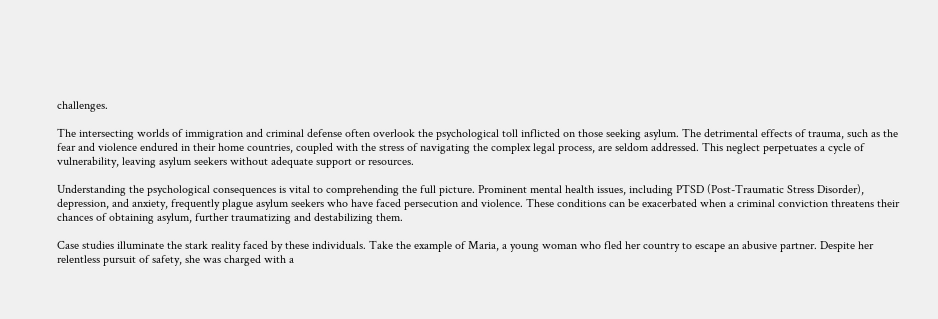challenges.

The intersecting worlds of immigration and criminal defense often overlook the psychological toll inflicted on those seeking asylum. The detrimental effects of trauma, such as the fear and violence endured in their home countries, coupled with the stress of navigating the complex legal process, are seldom addressed. This neglect perpetuates a cycle of vulnerability, leaving asylum seekers without adequate support or resources.

Understanding the psychological consequences is vital to comprehending the full picture. Prominent mental health issues, including PTSD (Post-Traumatic Stress Disorder), depression, and anxiety, frequently plague asylum seekers who have faced persecution and violence. These conditions can be exacerbated when a criminal conviction threatens their chances of obtaining asylum, further traumatizing and destabilizing them.

Case studies illuminate the stark reality faced by these individuals. Take the example of Maria, a young woman who fled her country to escape an abusive partner. Despite her relentless pursuit of safety, she was charged with a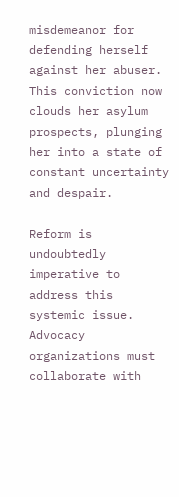misdemeanor for defending herself against her abuser. This conviction now clouds her asylum prospects, plunging her into a state of constant uncertainty and despair.

Reform is undoubtedly imperative to address this systemic issue. Advocacy organizations must collaborate with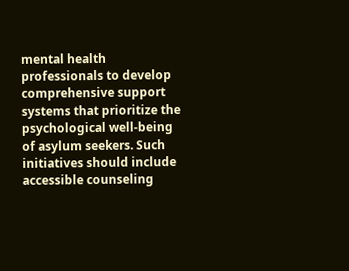mental health professionals to develop comprehensive support systems that prioritize the psychological well-being of asylum seekers. Such initiatives should include accessible counseling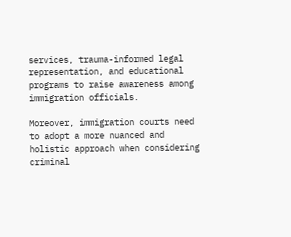services, trauma-informed legal representation, and educational programs to raise awareness among immigration officials.

Moreover, immigration courts need to adopt a more nuanced and holistic approach when considering criminal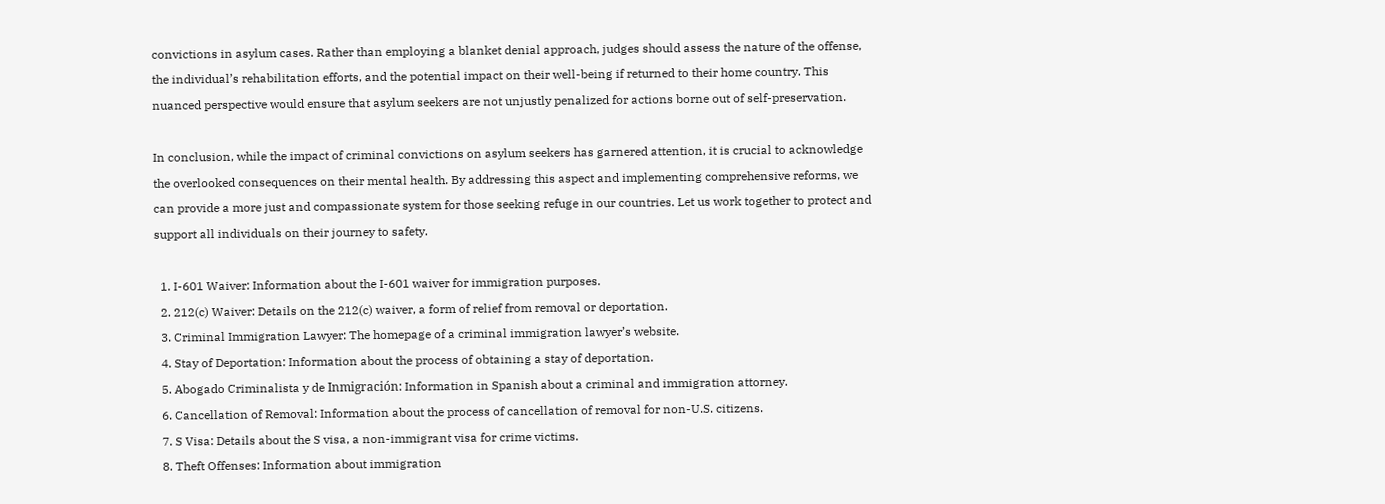convictions in asylum cases. Rather than employing a blanket denial approach, judges should assess the nature of the offense, the individual’s rehabilitation efforts, and the potential impact on their well-being if returned to their home country. This nuanced perspective would ensure that asylum seekers are not unjustly penalized for actions borne out of self-preservation.

In conclusion, while the impact of criminal convictions on asylum seekers has garnered attention, it is crucial to acknowledge the overlooked consequences on their mental health. By addressing this aspect and implementing comprehensive reforms, we can provide a more just and compassionate system for those seeking refuge in our countries. Let us work together to protect and support all individuals on their journey to safety.

  1. I-601 Waiver: Information about the I-601 waiver for immigration purposes.
  2. 212(c) Waiver: Details on the 212(c) waiver, a form of relief from removal or deportation.
  3. Criminal Immigration Lawyer: The homepage of a criminal immigration lawyer’s website.
  4. Stay of Deportation: Information about the process of obtaining a stay of deportation.
  5. Abogado Criminalista y de Inmigración: Information in Spanish about a criminal and immigration attorney.
  6. Cancellation of Removal: Information about the process of cancellation of removal for non-U.S. citizens.
  7. S Visa: Details about the S visa, a non-immigrant visa for crime victims.
  8. Theft Offenses: Information about immigration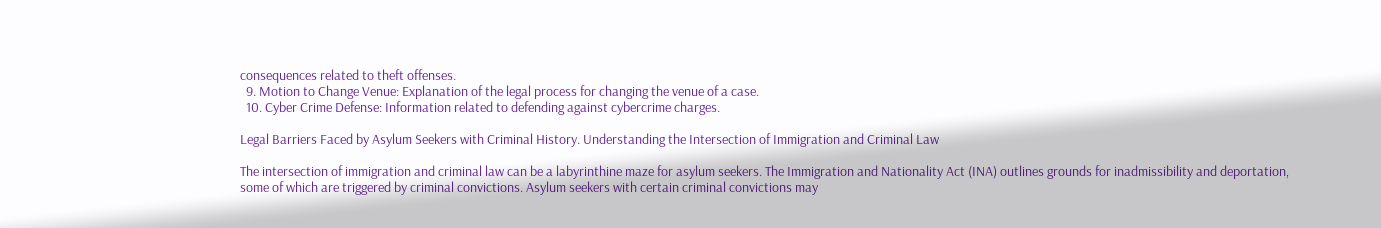consequences related to theft offenses.
  9. Motion to Change Venue: Explanation of the legal process for changing the venue of a case.
  10. Cyber Crime Defense: Information related to defending against cybercrime charges.

Legal Barriers Faced by Asylum Seekers with Criminal History. Understanding the Intersection of Immigration and Criminal Law

The intersection of immigration and criminal law can be a labyrinthine maze for asylum seekers. The Immigration and Nationality Act (INA) outlines grounds for inadmissibility and deportation, some of which are triggered by criminal convictions. Asylum seekers with certain criminal convictions may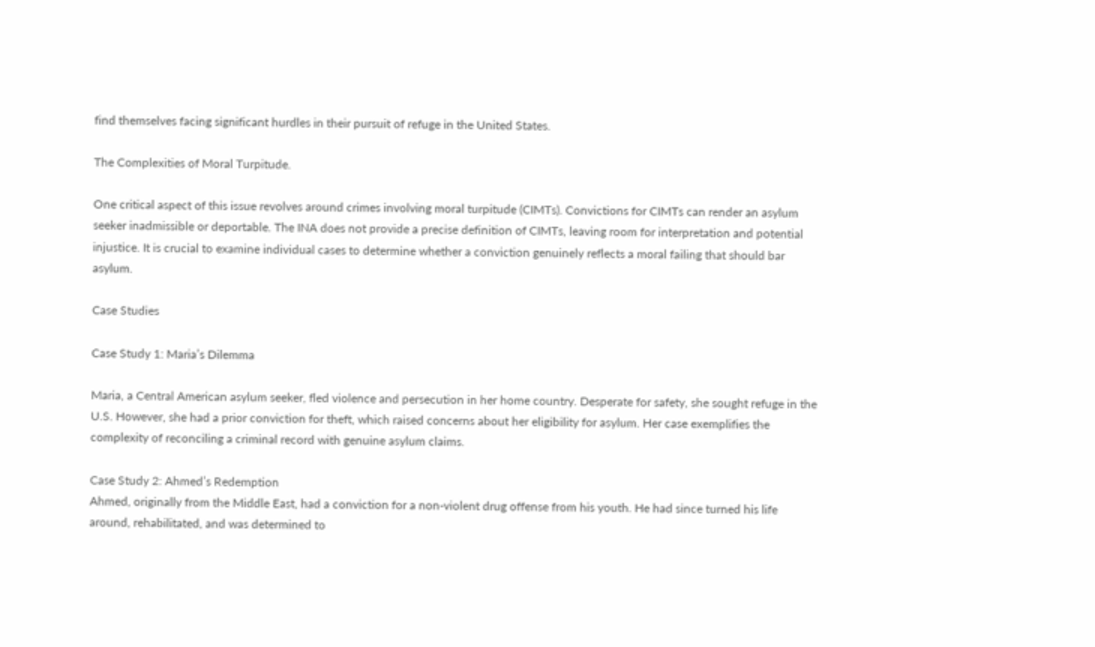find themselves facing significant hurdles in their pursuit of refuge in the United States.

The Complexities of Moral Turpitude.

One critical aspect of this issue revolves around crimes involving moral turpitude (CIMTs). Convictions for CIMTs can render an asylum seeker inadmissible or deportable. The INA does not provide a precise definition of CIMTs, leaving room for interpretation and potential injustice. It is crucial to examine individual cases to determine whether a conviction genuinely reflects a moral failing that should bar asylum.

Case Studies

Case Study 1: Maria’s Dilemma

Maria, a Central American asylum seeker, fled violence and persecution in her home country. Desperate for safety, she sought refuge in the U.S. However, she had a prior conviction for theft, which raised concerns about her eligibility for asylum. Her case exemplifies the complexity of reconciling a criminal record with genuine asylum claims.

Case Study 2: Ahmed’s Redemption
Ahmed, originally from the Middle East, had a conviction for a non-violent drug offense from his youth. He had since turned his life around, rehabilitated, and was determined to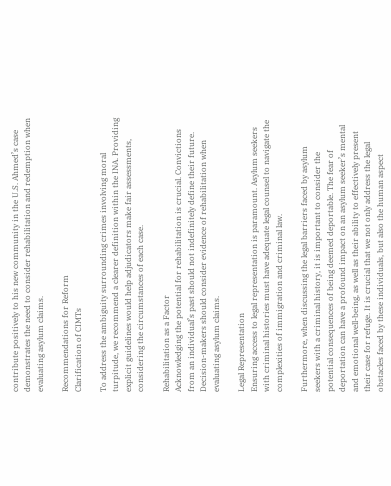contribute positively to his new community in the U.S. Ahmed’s case demonstrates the need to consider rehabilitation and redemption when evaluating asylum claims.

Recommendations for Reform
Clarification of CIMTs

To address the ambiguity surrounding crimes involving moral turpitude, we recommend a clearer definition within the INA. Providing explicit guidelines would help adjudicators make fair assessments, considering the circumstances of each case.

Rehabilitation as a Factor
Acknowledging the potential for rehabilitation is crucial. Convictions from an individual’s past should not indefinitely define their future. Decision-makers should consider evidence of rehabilitation when evaluating asylum claims.

Legal Representation
Ensuring access to legal representation is paramount. Asylum seekers with criminal histories must have adequate legal counsel to navigate the complexities of immigration and criminal law.

Furthermore, when discussing the legal barriers faced by asylum seekers with a criminal history, it is important to consider the potential consequences of being deemed deportable. The fear of deportation can have a profound impact on an asylum seeker’s mental and emotional well-being, as well as their ability to effectively present their case for refuge. It is crucial that we not only address the legal obstacles faced by these individuals, but also the human aspect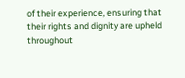of their experience, ensuring that their rights and dignity are upheld throughout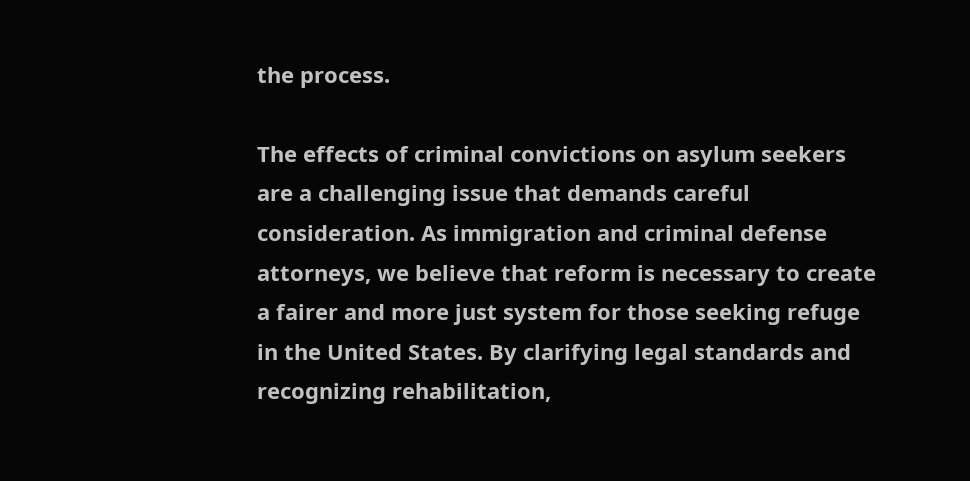the process.

The effects of criminal convictions on asylum seekers are a challenging issue that demands careful consideration. As immigration and criminal defense attorneys, we believe that reform is necessary to create a fairer and more just system for those seeking refuge in the United States. By clarifying legal standards and recognizing rehabilitation,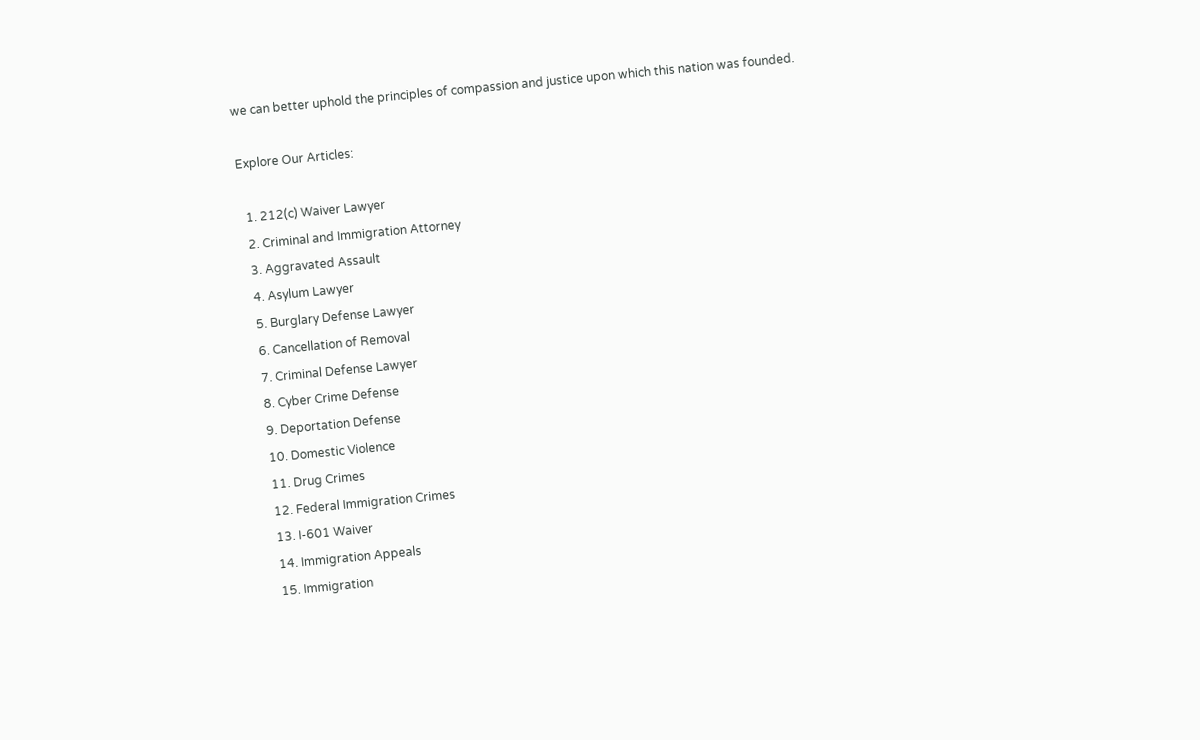we can better uphold the principles of compassion and justice upon which this nation was founded.

Explore Our Articles:

  1. 212(c) Waiver Lawyer
  2. Criminal and Immigration Attorney
  3. Aggravated Assault
  4. Asylum Lawyer
  5. Burglary Defense Lawyer
  6. Cancellation of Removal
  7. Criminal Defense Lawyer
  8. Cyber Crime Defense
  9. Deportation Defense
  10. Domestic Violence
  11. Drug Crimes
  12. Federal Immigration Crimes
  13. I-601 Waiver
  14. Immigration Appeals
  15. Immigration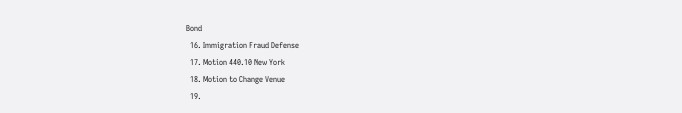Bond
  16. Immigration Fraud Defense
  17. Motion 440.10 New York
  18. Motion to Change Venue
  19.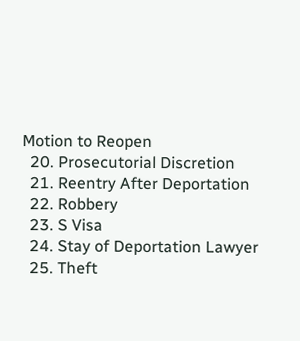Motion to Reopen
  20. Prosecutorial Discretion
  21. Reentry After Deportation
  22. Robbery
  23. S Visa
  24. Stay of Deportation Lawyer
  25. Theft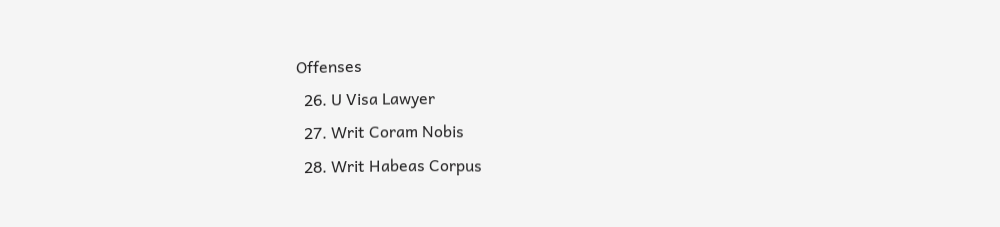Offenses
  26. U Visa Lawyer
  27. Writ Coram Nobis
  28. Writ Habeas Corpus